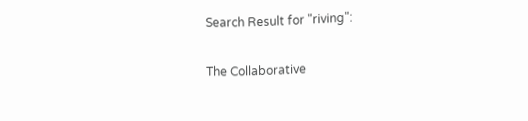Search Result for "riving":

The Collaborative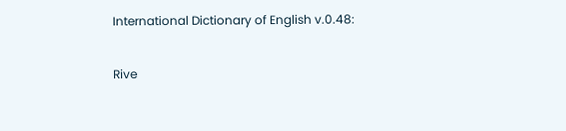International Dictionary of English v.0.48:

Rive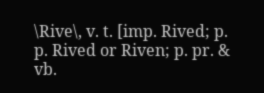\Rive\, v. t. [imp. Rived; p. p. Rived or Riven; p. pr. & vb.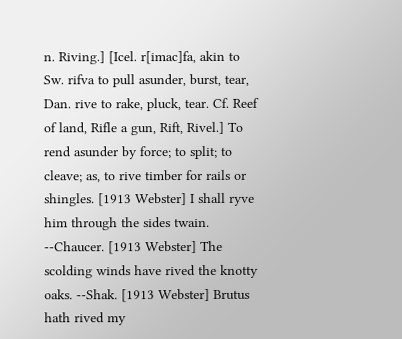n. Riving.] [Icel. r[imac]fa, akin to Sw. rifva to pull asunder, burst, tear, Dan. rive to rake, pluck, tear. Cf. Reef of land, Rifle a gun, Rift, Rivel.] To rend asunder by force; to split; to cleave; as, to rive timber for rails or shingles. [1913 Webster] I shall ryve him through the sides twain. --Chaucer. [1913 Webster] The scolding winds have rived the knotty oaks. --Shak. [1913 Webster] Brutus hath rived my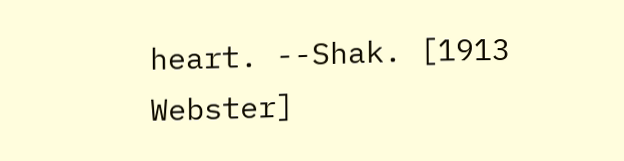heart. --Shak. [1913 Webster]